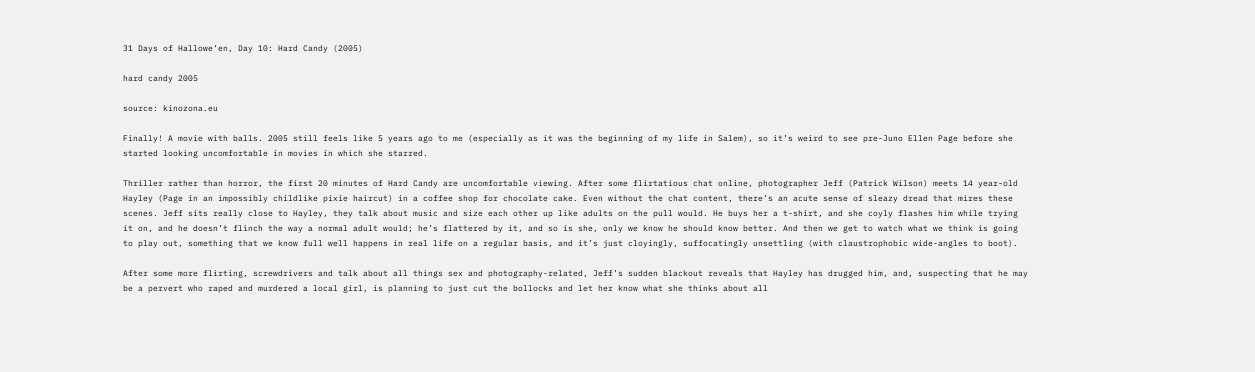31 Days of Hallowe’en, Day 10: Hard Candy (2005)

hard candy 2005

source: kinozona.eu

Finally! A movie with balls. 2005 still feels like 5 years ago to me (especially as it was the beginning of my life in Salem), so it’s weird to see pre-Juno Ellen Page before she started looking uncomfortable in movies in which she starred.

Thriller rather than horror, the first 20 minutes of Hard Candy are uncomfortable viewing. After some flirtatious chat online, photographer Jeff (Patrick Wilson) meets 14 year-old Hayley (Page in an impossibly childlike pixie haircut) in a coffee shop for chocolate cake. Even without the chat content, there’s an acute sense of sleazy dread that mires these scenes. Jeff sits really close to Hayley, they talk about music and size each other up like adults on the pull would. He buys her a t-shirt, and she coyly flashes him while trying it on, and he doesn’t flinch the way a normal adult would; he’s flattered by it, and so is she, only we know he should know better. And then we get to watch what we think is going to play out, something that we know full well happens in real life on a regular basis, and it’s just cloyingly, suffocatingly unsettling (with claustrophobic wide-angles to boot).

After some more flirting, screwdrivers and talk about all things sex and photography-related, Jeff’s sudden blackout reveals that Hayley has drugged him, and, suspecting that he may be a pervert who raped and murdered a local girl, is planning to just cut the bollocks and let her know what she thinks about all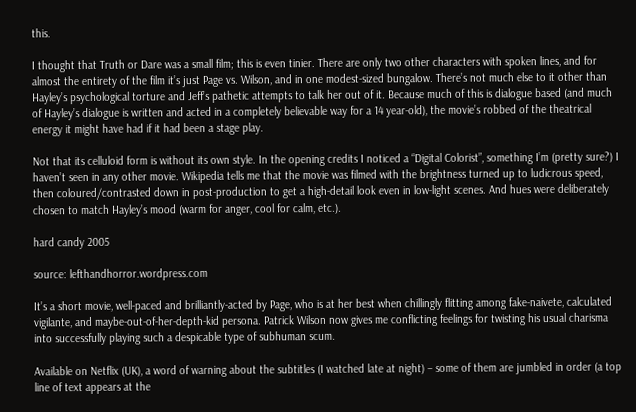this.

I thought that Truth or Dare was a small film; this is even tinier. There are only two other characters with spoken lines, and for almost the entirety of the film it’s just Page vs. Wilson, and in one modest-sized bungalow. There’s not much else to it other than Hayley’s psychological torture and Jeff’s pathetic attempts to talk her out of it. Because much of this is dialogue based (and much of Hayley’s dialogue is written and acted in a completely believable way for a 14 year-old), the movie’s robbed of the theatrical energy it might have had if it had been a stage play.

Not that its celluloid form is without its own style. In the opening credits I noticed a “Digital Colorist”, something I’m (pretty sure?) I haven’t seen in any other movie. Wikipedia tells me that the movie was filmed with the brightness turned up to ludicrous speed, then coloured/contrasted down in post-production to get a high-detail look even in low-light scenes. And hues were deliberately chosen to match Hayley’s mood (warm for anger, cool for calm, etc.).

hard candy 2005

source: lefthandhorror.wordpress.com

It’s a short movie, well-paced and brilliantly-acted by Page, who is at her best when chillingly flitting among fake-naivete, calculated vigilante, and maybe-out-of-her-depth-kid persona. Patrick Wilson now gives me conflicting feelings for twisting his usual charisma into successfully playing such a despicable type of subhuman scum.

Available on Netflix (UK), a word of warning about the subtitles (I watched late at night) – some of them are jumbled in order (a top line of text appears at the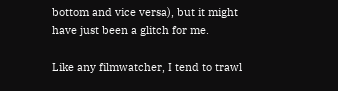bottom and vice versa), but it might have just been a glitch for me.

Like any filmwatcher, I tend to trawl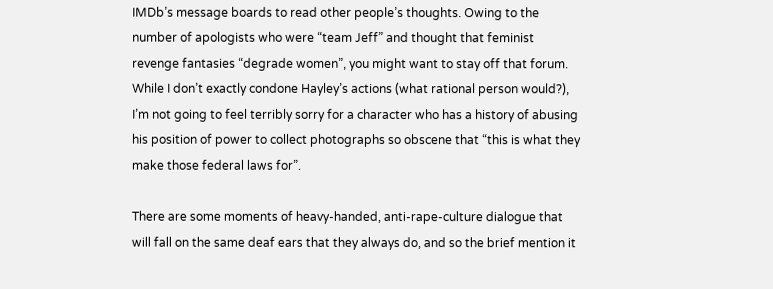IMDb’s message boards to read other people’s thoughts. Owing to the number of apologists who were “team Jeff” and thought that feminist revenge fantasies “degrade women”, you might want to stay off that forum. While I don’t exactly condone Hayley’s actions (what rational person would?), I’m not going to feel terribly sorry for a character who has a history of abusing his position of power to collect photographs so obscene that “this is what they make those federal laws for”.

There are some moments of heavy-handed, anti-rape-culture dialogue that will fall on the same deaf ears that they always do, and so the brief mention it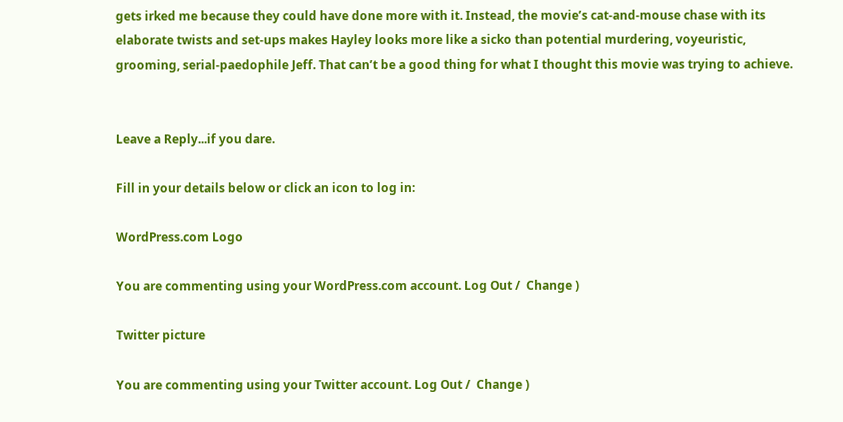gets irked me because they could have done more with it. Instead, the movie’s cat-and-mouse chase with its elaborate twists and set-ups makes Hayley looks more like a sicko than potential murdering, voyeuristic, grooming, serial-paedophile Jeff. That can’t be a good thing for what I thought this movie was trying to achieve.


Leave a Reply...if you dare.

Fill in your details below or click an icon to log in:

WordPress.com Logo

You are commenting using your WordPress.com account. Log Out /  Change )

Twitter picture

You are commenting using your Twitter account. Log Out /  Change )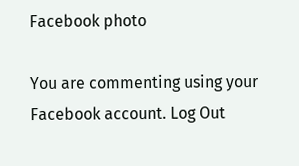Facebook photo

You are commenting using your Facebook account. Log Out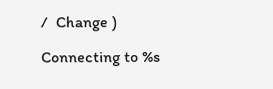/  Change )

Connecting to %s